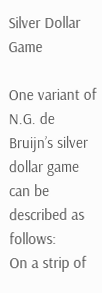Silver Dollar Game

One variant of N.G. de Bruijn’s silver dollar game can be described as follows:
On a strip of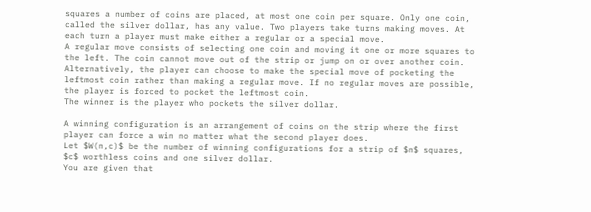squares a number of coins are placed, at most one coin per square. Only one coin, called the silver dollar, has any value. Two players take turns making moves. At each turn a player must make either a regular or a special move.
A regular move consists of selecting one coin and moving it one or more squares to the left. The coin cannot move out of the strip or jump on or over another coin.
Alternatively, the player can choose to make the special move of pocketing the leftmost coin rather than making a regular move. If no regular moves are possible, the player is forced to pocket the leftmost coin.
The winner is the player who pockets the silver dollar.

A winning configuration is an arrangement of coins on the strip where the first player can force a win no matter what the second player does.
Let $W(n,c)$ be the number of winning configurations for a strip of $n$ squares, $c$ worthless coins and one silver dollar.
You are given that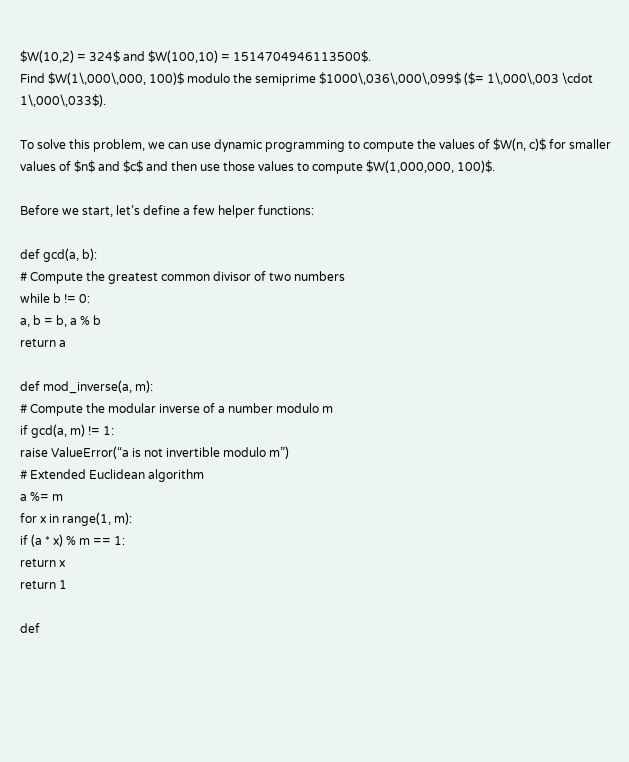$W(10,2) = 324$ and $W(100,10) = 1514704946113500$.
Find $W(1\,000\,000, 100)$ modulo the semiprime $1000\,036\,000\,099$ ($= 1\,000\,003 \cdot 1\,000\,033$).

To solve this problem, we can use dynamic programming to compute the values of $W(n, c)$ for smaller values of $n$ and $c$ and then use those values to compute $W(1,000,000, 100)$.

Before we start, let’s define a few helper functions:

def gcd(a, b):
# Compute the greatest common divisor of two numbers
while b != 0:
a, b = b, a % b
return a

def mod_inverse(a, m):
# Compute the modular inverse of a number modulo m
if gcd(a, m) != 1:
raise ValueError(“a is not invertible modulo m”)
# Extended Euclidean algorithm
a %= m
for x in range(1, m):
if (a * x) % m == 1:
return x
return 1

def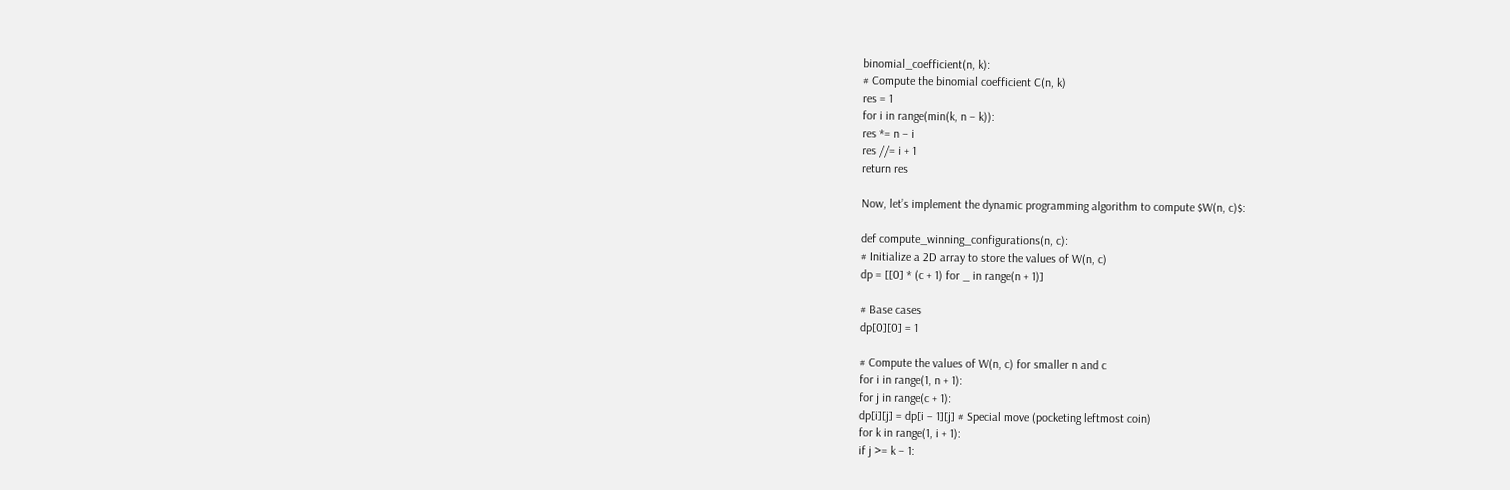binomial_coefficient(n, k):
# Compute the binomial coefficient C(n, k)
res = 1
for i in range(min(k, n – k)):
res *= n – i
res //= i + 1
return res

Now, let’s implement the dynamic programming algorithm to compute $W(n, c)$:

def compute_winning_configurations(n, c):
# Initialize a 2D array to store the values of W(n, c)
dp = [[0] * (c + 1) for _ in range(n + 1)]

# Base cases
dp[0][0] = 1

# Compute the values of W(n, c) for smaller n and c
for i in range(1, n + 1):
for j in range(c + 1):
dp[i][j] = dp[i – 1][j] # Special move (pocketing leftmost coin)
for k in range(1, i + 1):
if j >= k – 1: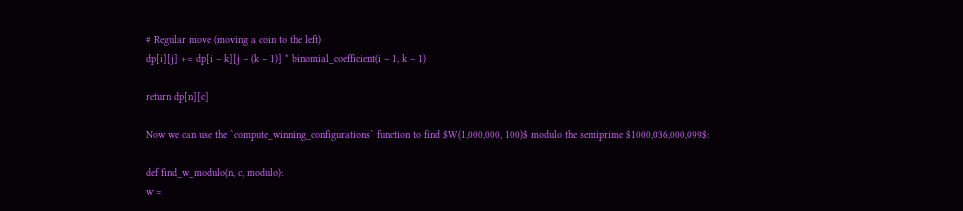# Regular move (moving a coin to the left)
dp[i][j] += dp[i – k][j – (k – 1)] * binomial_coefficient(i – 1, k – 1)

return dp[n][c]

Now we can use the `compute_winning_configurations` function to find $W(1,000,000, 100)$ modulo the semiprime $1000,036,000,099$:

def find_w_modulo(n, c, modulo):
w =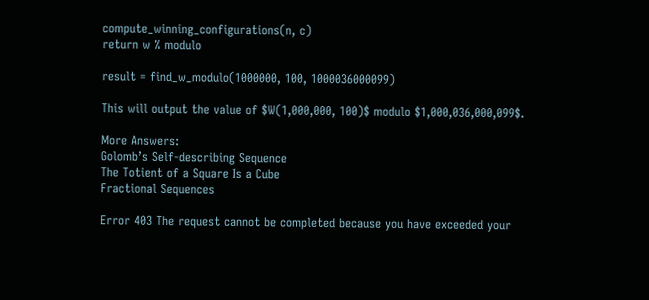compute_winning_configurations(n, c)
return w % modulo

result = find_w_modulo(1000000, 100, 1000036000099)

This will output the value of $W(1,000,000, 100)$ modulo $1,000,036,000,099$.

More Answers:
Golomb’s Self-describing Sequence
The Totient of a Square Is a Cube
Fractional Sequences

Error 403 The request cannot be completed because you have exceeded your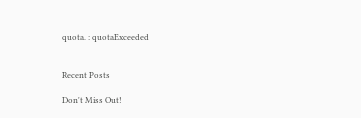quota. : quotaExceeded


Recent Posts

Don't Miss Out!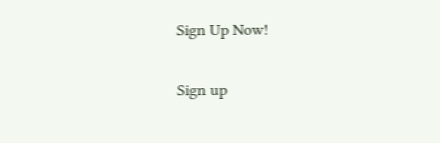Sign Up Now!

Sign up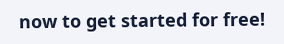now to get started for free!